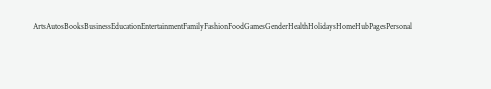ArtsAutosBooksBusinessEducationEntertainmentFamilyFashionFoodGamesGenderHealthHolidaysHomeHubPagesPersonal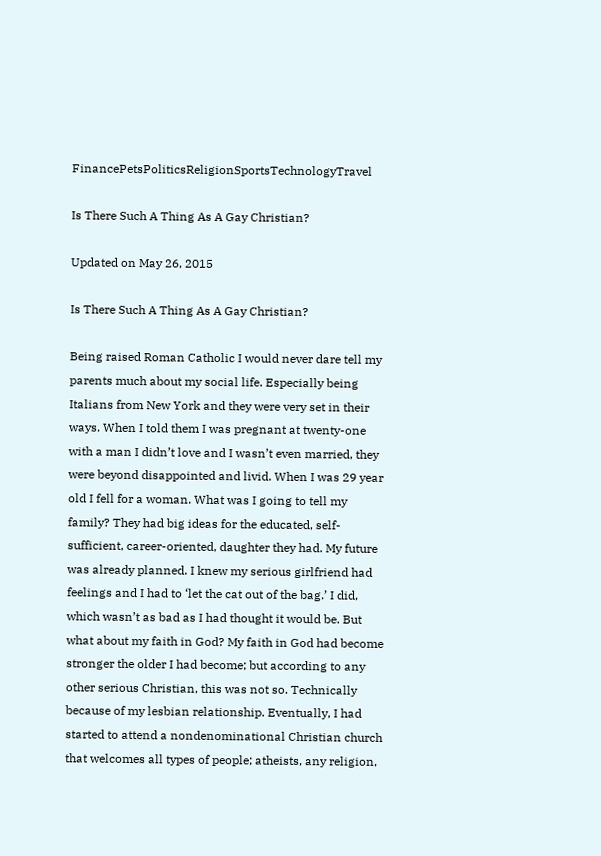FinancePetsPoliticsReligionSportsTechnologyTravel

Is There Such A Thing As A Gay Christian?

Updated on May 26, 2015

Is There Such A Thing As A Gay Christian?

Being raised Roman Catholic I would never dare tell my parents much about my social life. Especially being Italians from New York and they were very set in their ways. When I told them I was pregnant at twenty-one with a man I didn’t love and I wasn’t even married, they were beyond disappointed and livid. When I was 29 year old I fell for a woman. What was I going to tell my family? They had big ideas for the educated, self-sufficient, career-oriented, daughter they had. My future was already planned. I knew my serious girlfriend had feelings and I had to ‘let the cat out of the bag.’ I did, which wasn’t as bad as I had thought it would be. But what about my faith in God? My faith in God had become stronger the older I had become; but according to any other serious Christian, this was not so. Technically because of my lesbian relationship. Eventually, I had started to attend a nondenominational Christian church that welcomes all types of people; atheists, any religion,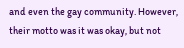and even the gay community. However, their motto was it was okay, but not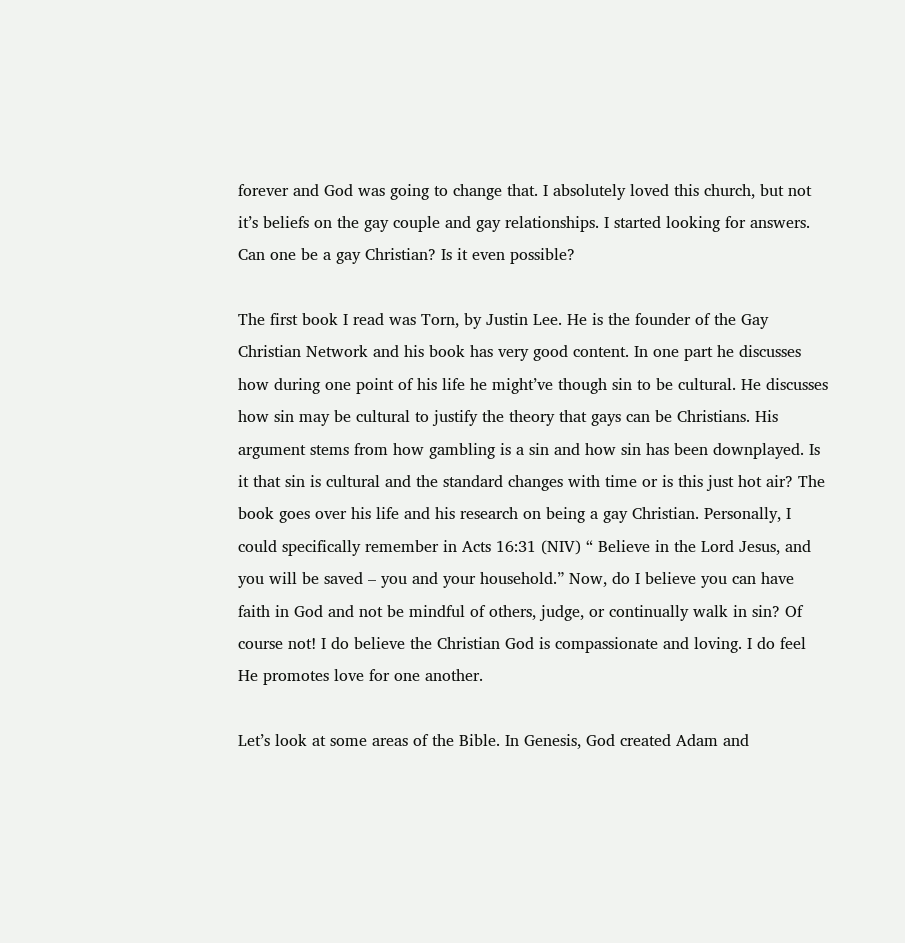forever and God was going to change that. I absolutely loved this church, but not it’s beliefs on the gay couple and gay relationships. I started looking for answers. Can one be a gay Christian? Is it even possible?

The first book I read was Torn, by Justin Lee. He is the founder of the Gay Christian Network and his book has very good content. In one part he discusses how during one point of his life he might’ve though sin to be cultural. He discusses how sin may be cultural to justify the theory that gays can be Christians. His argument stems from how gambling is a sin and how sin has been downplayed. Is it that sin is cultural and the standard changes with time or is this just hot air? The book goes over his life and his research on being a gay Christian. Personally, I could specifically remember in Acts 16:31 (NIV) “ Believe in the Lord Jesus, and you will be saved – you and your household.” Now, do I believe you can have faith in God and not be mindful of others, judge, or continually walk in sin? Of course not! I do believe the Christian God is compassionate and loving. I do feel He promotes love for one another.

Let’s look at some areas of the Bible. In Genesis, God created Adam and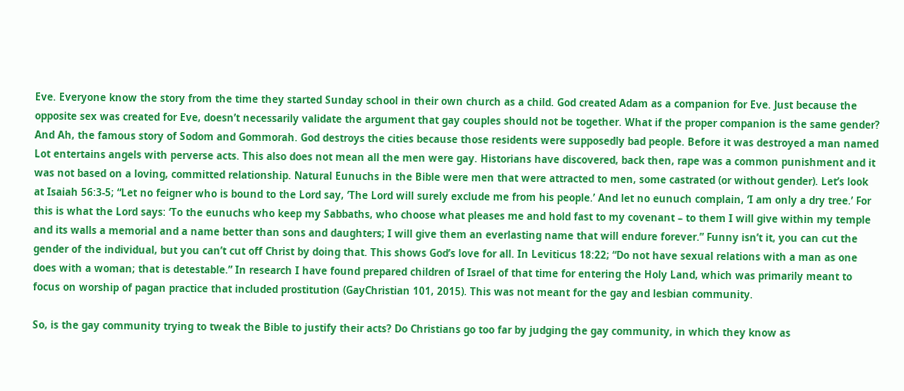Eve. Everyone know the story from the time they started Sunday school in their own church as a child. God created Adam as a companion for Eve. Just because the opposite sex was created for Eve, doesn’t necessarily validate the argument that gay couples should not be together. What if the proper companion is the same gender? And Ah, the famous story of Sodom and Gommorah. God destroys the cities because those residents were supposedly bad people. Before it was destroyed a man named Lot entertains angels with perverse acts. This also does not mean all the men were gay. Historians have discovered, back then, rape was a common punishment and it was not based on a loving, committed relationship. Natural Eunuchs in the Bible were men that were attracted to men, some castrated (or without gender). Let’s look at Isaiah 56:3-5; “Let no feigner who is bound to the Lord say, ‘The Lord will surely exclude me from his people.’ And let no eunuch complain, ‘I am only a dry tree.’ For this is what the Lord says: ‘To the eunuchs who keep my Sabbaths, who choose what pleases me and hold fast to my covenant – to them I will give within my temple and its walls a memorial and a name better than sons and daughters; I will give them an everlasting name that will endure forever.” Funny isn’t it, you can cut the gender of the individual, but you can’t cut off Christ by doing that. This shows God’s love for all. In Leviticus 18:22; “Do not have sexual relations with a man as one does with a woman; that is detestable.” In research I have found prepared children of Israel of that time for entering the Holy Land, which was primarily meant to focus on worship of pagan practice that included prostitution (GayChristian 101, 2015). This was not meant for the gay and lesbian community.

So, is the gay community trying to tweak the Bible to justify their acts? Do Christians go too far by judging the gay community, in which they know as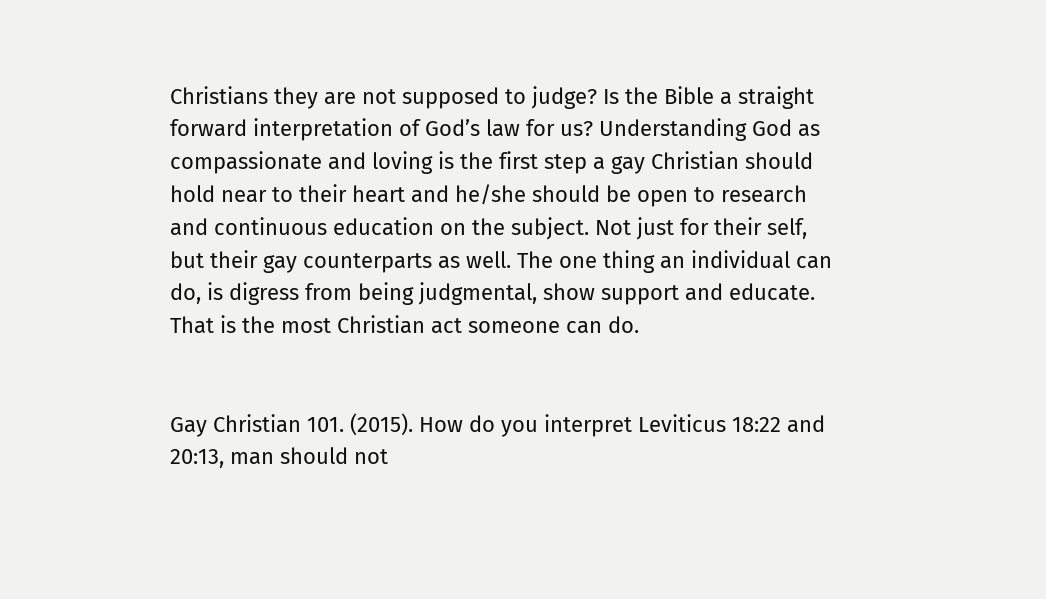Christians they are not supposed to judge? Is the Bible a straight forward interpretation of God’s law for us? Understanding God as compassionate and loving is the first step a gay Christian should hold near to their heart and he/she should be open to research and continuous education on the subject. Not just for their self, but their gay counterparts as well. The one thing an individual can do, is digress from being judgmental, show support and educate. That is the most Christian act someone can do.


Gay Christian 101. (2015). How do you interpret Leviticus 18:22 and 20:13, man should not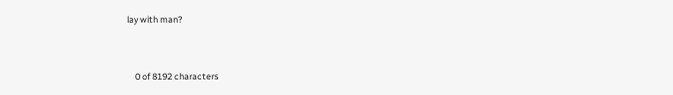lay with man?


    0 of 8192 characters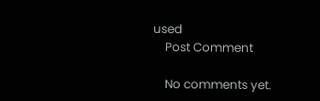used
    Post Comment

    No comments yet.